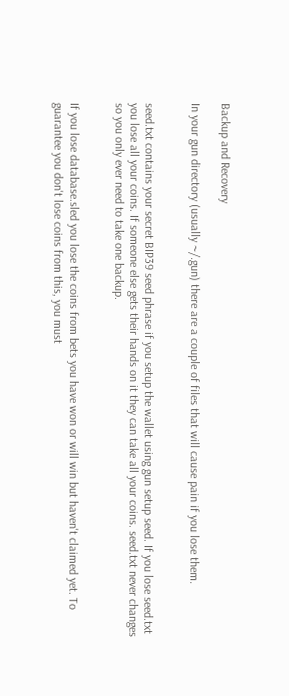Backup and Recovery

In your gun directory (usually ~/.gun) there are a couple of files that will cause pain if you lose them.


seed.txt contains your secret BIP39 seed phrase if you setup the wallet using gun setup seed. If you lose seed.txt you lose all your coins. If someone else gets their hands on it they can take all your coins. seed.txt never changes so you only ever need to take one backup.


If you lose database.sled you lose the coins from bets you have won or will win but haven't claimed yet. To guarantee you don't lose coins from this, you must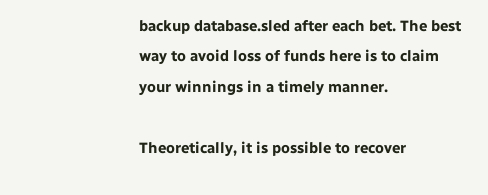backup database.sled after each bet. The best way to avoid loss of funds here is to claim your winnings in a timely manner.

Theoretically, it is possible to recover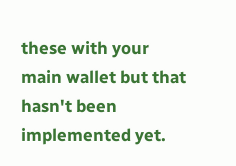these with your main wallet but that hasn't been implemented yet.